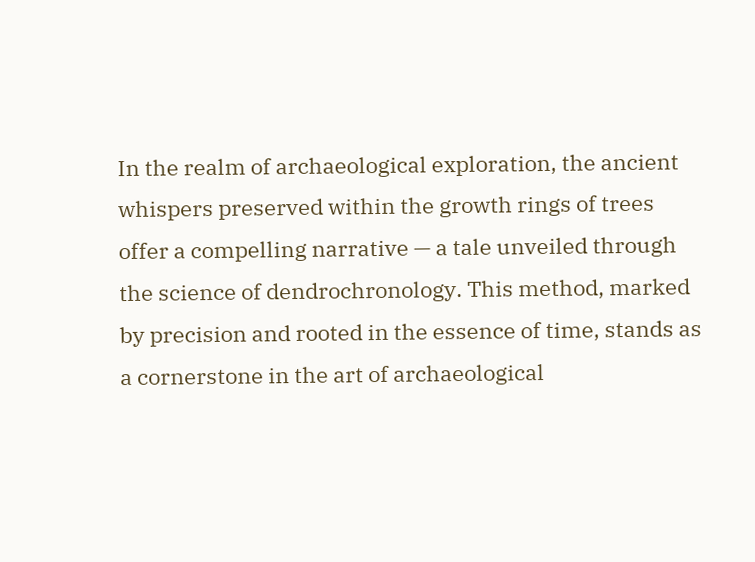In the realm of archaeological exploration, the ancient whispers preserved within the growth rings of trees offer a compelling narrative — a tale unveiled through the science of dendrochronology. This method, marked by precision and rooted in the essence of time, stands as a cornerstone in the art of archaeological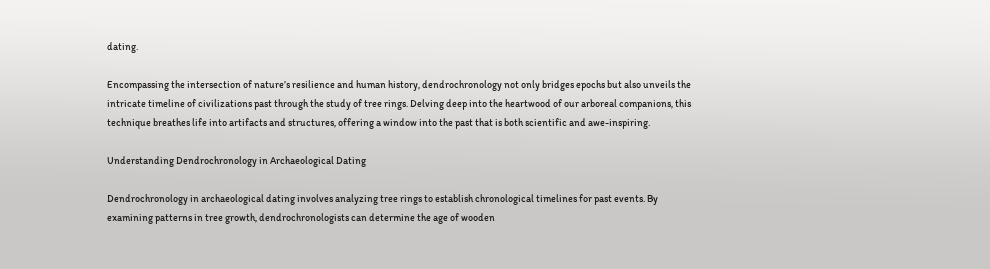dating.

Encompassing the intersection of nature’s resilience and human history, dendrochronology not only bridges epochs but also unveils the intricate timeline of civilizations past through the study of tree rings. Delving deep into the heartwood of our arboreal companions, this technique breathes life into artifacts and structures, offering a window into the past that is both scientific and awe-inspiring.

Understanding Dendrochronology in Archaeological Dating

Dendrochronology in archaeological dating involves analyzing tree rings to establish chronological timelines for past events. By examining patterns in tree growth, dendrochronologists can determine the age of wooden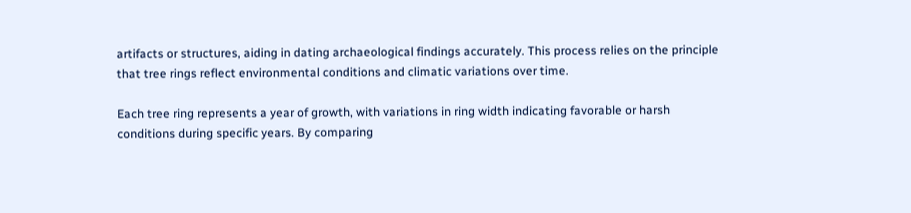artifacts or structures, aiding in dating archaeological findings accurately. This process relies on the principle that tree rings reflect environmental conditions and climatic variations over time.

Each tree ring represents a year of growth, with variations in ring width indicating favorable or harsh conditions during specific years. By comparing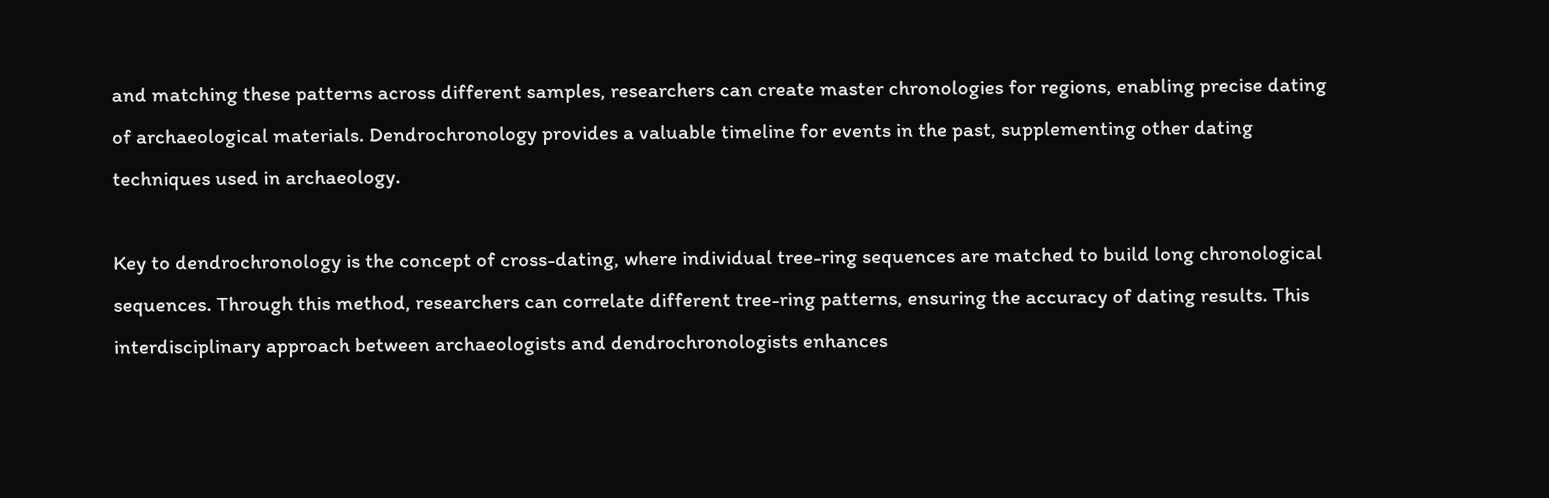and matching these patterns across different samples, researchers can create master chronologies for regions, enabling precise dating of archaeological materials. Dendrochronology provides a valuable timeline for events in the past, supplementing other dating techniques used in archaeology.

Key to dendrochronology is the concept of cross-dating, where individual tree-ring sequences are matched to build long chronological sequences. Through this method, researchers can correlate different tree-ring patterns, ensuring the accuracy of dating results. This interdisciplinary approach between archaeologists and dendrochronologists enhances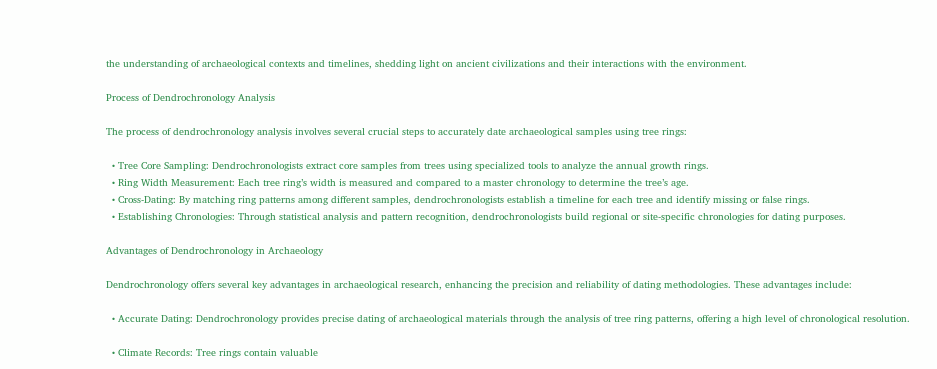the understanding of archaeological contexts and timelines, shedding light on ancient civilizations and their interactions with the environment.

Process of Dendrochronology Analysis

The process of dendrochronology analysis involves several crucial steps to accurately date archaeological samples using tree rings:

  • Tree Core Sampling: Dendrochronologists extract core samples from trees using specialized tools to analyze the annual growth rings.
  • Ring Width Measurement: Each tree ring’s width is measured and compared to a master chronology to determine the tree’s age.
  • Cross-Dating: By matching ring patterns among different samples, dendrochronologists establish a timeline for each tree and identify missing or false rings.
  • Establishing Chronologies: Through statistical analysis and pattern recognition, dendrochronologists build regional or site-specific chronologies for dating purposes.

Advantages of Dendrochronology in Archaeology

Dendrochronology offers several key advantages in archaeological research, enhancing the precision and reliability of dating methodologies. These advantages include:

  • Accurate Dating: Dendrochronology provides precise dating of archaeological materials through the analysis of tree ring patterns, offering a high level of chronological resolution.

  • Climate Records: Tree rings contain valuable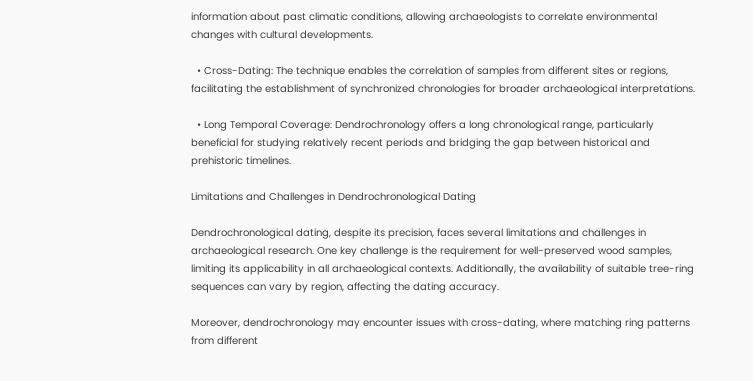information about past climatic conditions, allowing archaeologists to correlate environmental changes with cultural developments.

  • Cross-Dating: The technique enables the correlation of samples from different sites or regions, facilitating the establishment of synchronized chronologies for broader archaeological interpretations.

  • Long Temporal Coverage: Dendrochronology offers a long chronological range, particularly beneficial for studying relatively recent periods and bridging the gap between historical and prehistoric timelines.

Limitations and Challenges in Dendrochronological Dating

Dendrochronological dating, despite its precision, faces several limitations and challenges in archaeological research. One key challenge is the requirement for well-preserved wood samples, limiting its applicability in all archaeological contexts. Additionally, the availability of suitable tree-ring sequences can vary by region, affecting the dating accuracy.

Moreover, dendrochronology may encounter issues with cross-dating, where matching ring patterns from different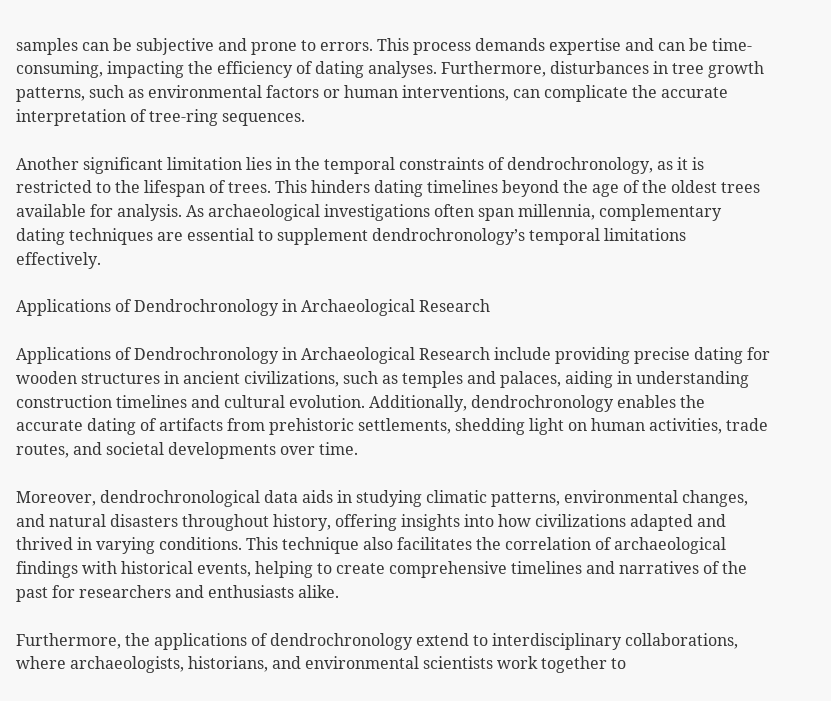samples can be subjective and prone to errors. This process demands expertise and can be time-consuming, impacting the efficiency of dating analyses. Furthermore, disturbances in tree growth patterns, such as environmental factors or human interventions, can complicate the accurate interpretation of tree-ring sequences.

Another significant limitation lies in the temporal constraints of dendrochronology, as it is restricted to the lifespan of trees. This hinders dating timelines beyond the age of the oldest trees available for analysis. As archaeological investigations often span millennia, complementary dating techniques are essential to supplement dendrochronology’s temporal limitations effectively.

Applications of Dendrochronology in Archaeological Research

Applications of Dendrochronology in Archaeological Research include providing precise dating for wooden structures in ancient civilizations, such as temples and palaces, aiding in understanding construction timelines and cultural evolution. Additionally, dendrochronology enables the accurate dating of artifacts from prehistoric settlements, shedding light on human activities, trade routes, and societal developments over time.

Moreover, dendrochronological data aids in studying climatic patterns, environmental changes, and natural disasters throughout history, offering insights into how civilizations adapted and thrived in varying conditions. This technique also facilitates the correlation of archaeological findings with historical events, helping to create comprehensive timelines and narratives of the past for researchers and enthusiasts alike.

Furthermore, the applications of dendrochronology extend to interdisciplinary collaborations, where archaeologists, historians, and environmental scientists work together to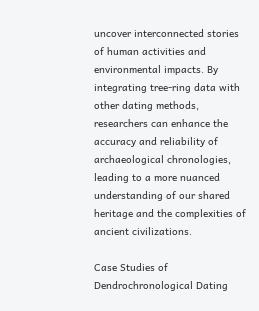uncover interconnected stories of human activities and environmental impacts. By integrating tree-ring data with other dating methods, researchers can enhance the accuracy and reliability of archaeological chronologies, leading to a more nuanced understanding of our shared heritage and the complexities of ancient civilizations.

Case Studies of Dendrochronological Dating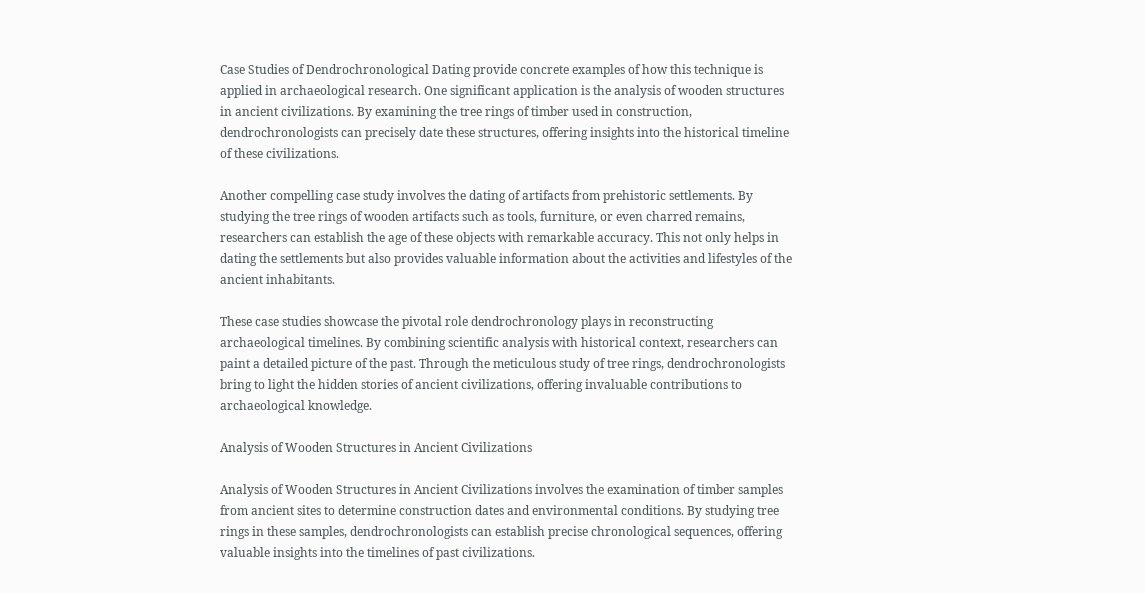Case Studies of Dendrochronological Dating provide concrete examples of how this technique is applied in archaeological research. One significant application is the analysis of wooden structures in ancient civilizations. By examining the tree rings of timber used in construction, dendrochronologists can precisely date these structures, offering insights into the historical timeline of these civilizations.

Another compelling case study involves the dating of artifacts from prehistoric settlements. By studying the tree rings of wooden artifacts such as tools, furniture, or even charred remains, researchers can establish the age of these objects with remarkable accuracy. This not only helps in dating the settlements but also provides valuable information about the activities and lifestyles of the ancient inhabitants.

These case studies showcase the pivotal role dendrochronology plays in reconstructing archaeological timelines. By combining scientific analysis with historical context, researchers can paint a detailed picture of the past. Through the meticulous study of tree rings, dendrochronologists bring to light the hidden stories of ancient civilizations, offering invaluable contributions to archaeological knowledge.

Analysis of Wooden Structures in Ancient Civilizations

Analysis of Wooden Structures in Ancient Civilizations involves the examination of timber samples from ancient sites to determine construction dates and environmental conditions. By studying tree rings in these samples, dendrochronologists can establish precise chronological sequences, offering valuable insights into the timelines of past civilizations.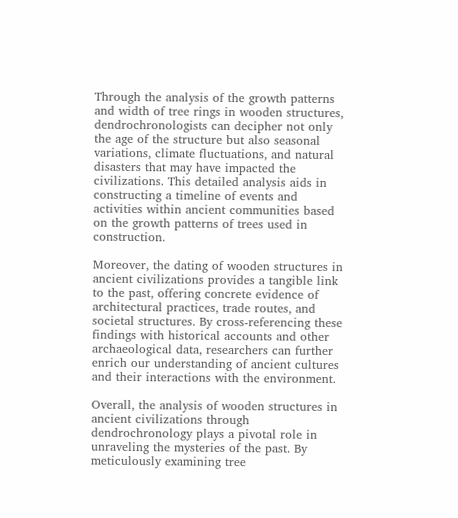Through the analysis of the growth patterns and width of tree rings in wooden structures, dendrochronologists can decipher not only the age of the structure but also seasonal variations, climate fluctuations, and natural disasters that may have impacted the civilizations. This detailed analysis aids in constructing a timeline of events and activities within ancient communities based on the growth patterns of trees used in construction.

Moreover, the dating of wooden structures in ancient civilizations provides a tangible link to the past, offering concrete evidence of architectural practices, trade routes, and societal structures. By cross-referencing these findings with historical accounts and other archaeological data, researchers can further enrich our understanding of ancient cultures and their interactions with the environment.

Overall, the analysis of wooden structures in ancient civilizations through dendrochronology plays a pivotal role in unraveling the mysteries of the past. By meticulously examining tree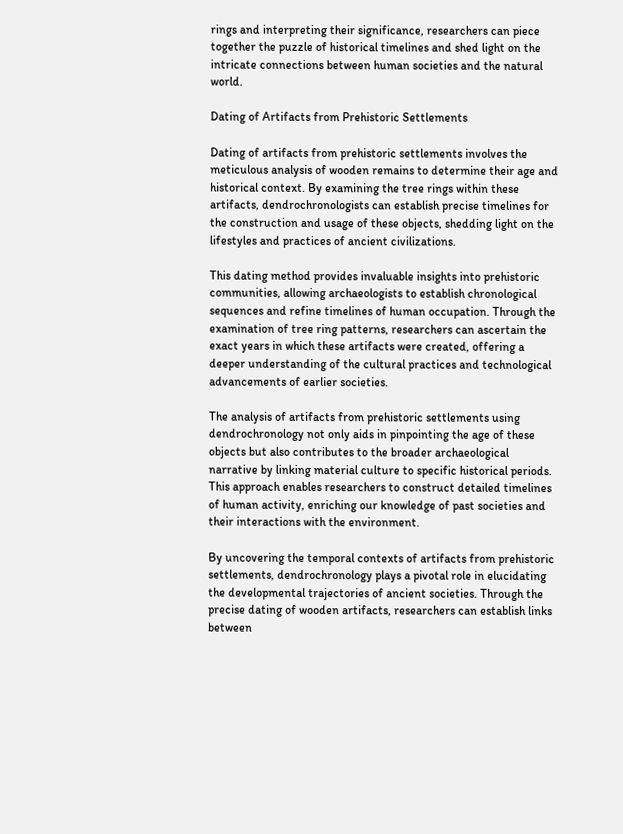rings and interpreting their significance, researchers can piece together the puzzle of historical timelines and shed light on the intricate connections between human societies and the natural world.

Dating of Artifacts from Prehistoric Settlements

Dating of artifacts from prehistoric settlements involves the meticulous analysis of wooden remains to determine their age and historical context. By examining the tree rings within these artifacts, dendrochronologists can establish precise timelines for the construction and usage of these objects, shedding light on the lifestyles and practices of ancient civilizations.

This dating method provides invaluable insights into prehistoric communities, allowing archaeologists to establish chronological sequences and refine timelines of human occupation. Through the examination of tree ring patterns, researchers can ascertain the exact years in which these artifacts were created, offering a deeper understanding of the cultural practices and technological advancements of earlier societies.

The analysis of artifacts from prehistoric settlements using dendrochronology not only aids in pinpointing the age of these objects but also contributes to the broader archaeological narrative by linking material culture to specific historical periods. This approach enables researchers to construct detailed timelines of human activity, enriching our knowledge of past societies and their interactions with the environment.

By uncovering the temporal contexts of artifacts from prehistoric settlements, dendrochronology plays a pivotal role in elucidating the developmental trajectories of ancient societies. Through the precise dating of wooden artifacts, researchers can establish links between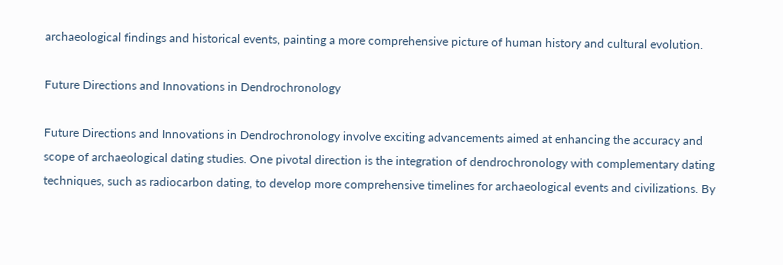archaeological findings and historical events, painting a more comprehensive picture of human history and cultural evolution.

Future Directions and Innovations in Dendrochronology

Future Directions and Innovations in Dendrochronology involve exciting advancements aimed at enhancing the accuracy and scope of archaeological dating studies. One pivotal direction is the integration of dendrochronology with complementary dating techniques, such as radiocarbon dating, to develop more comprehensive timelines for archaeological events and civilizations. By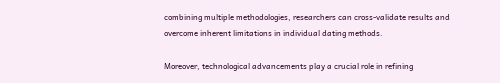combining multiple methodologies, researchers can cross-validate results and overcome inherent limitations in individual dating methods.

Moreover, technological advancements play a crucial role in refining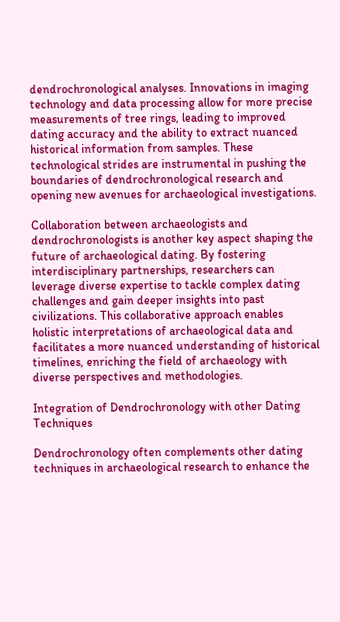dendrochronological analyses. Innovations in imaging technology and data processing allow for more precise measurements of tree rings, leading to improved dating accuracy and the ability to extract nuanced historical information from samples. These technological strides are instrumental in pushing the boundaries of dendrochronological research and opening new avenues for archaeological investigations.

Collaboration between archaeologists and dendrochronologists is another key aspect shaping the future of archaeological dating. By fostering interdisciplinary partnerships, researchers can leverage diverse expertise to tackle complex dating challenges and gain deeper insights into past civilizations. This collaborative approach enables holistic interpretations of archaeological data and facilitates a more nuanced understanding of historical timelines, enriching the field of archaeology with diverse perspectives and methodologies.

Integration of Dendrochronology with other Dating Techniques

Dendrochronology often complements other dating techniques in archaeological research to enhance the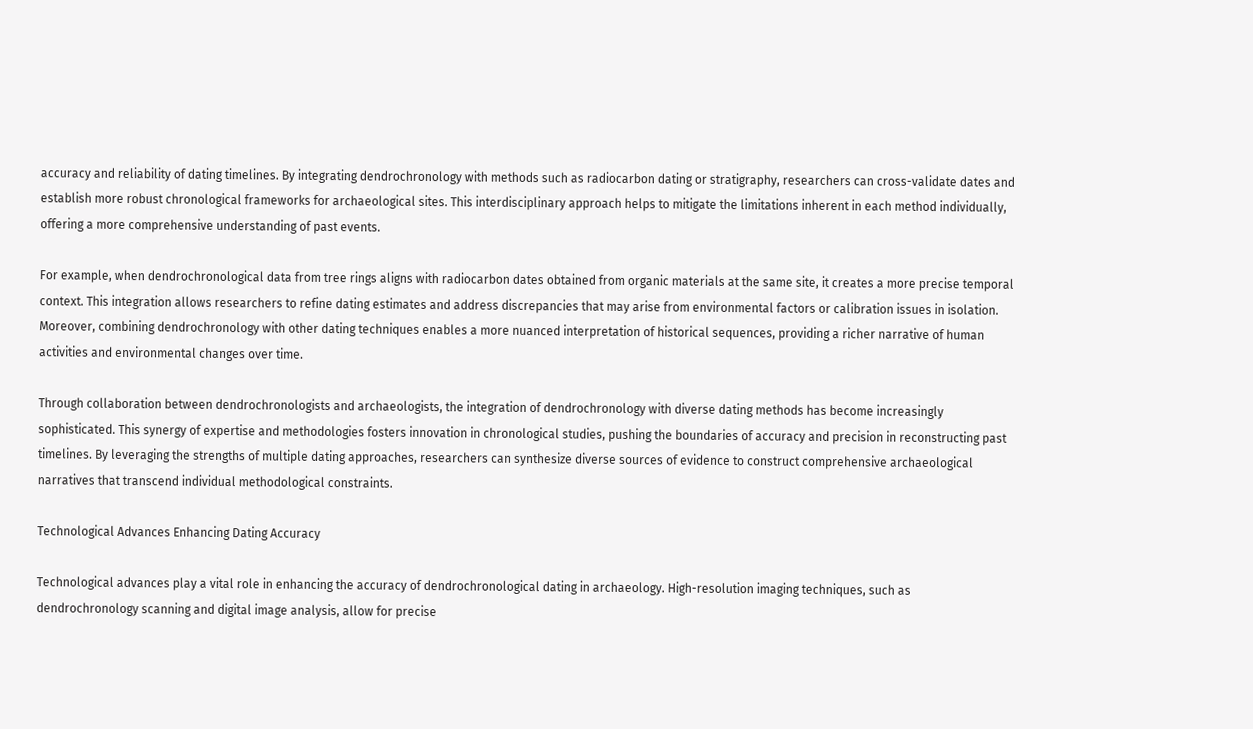accuracy and reliability of dating timelines. By integrating dendrochronology with methods such as radiocarbon dating or stratigraphy, researchers can cross-validate dates and establish more robust chronological frameworks for archaeological sites. This interdisciplinary approach helps to mitigate the limitations inherent in each method individually, offering a more comprehensive understanding of past events.

For example, when dendrochronological data from tree rings aligns with radiocarbon dates obtained from organic materials at the same site, it creates a more precise temporal context. This integration allows researchers to refine dating estimates and address discrepancies that may arise from environmental factors or calibration issues in isolation. Moreover, combining dendrochronology with other dating techniques enables a more nuanced interpretation of historical sequences, providing a richer narrative of human activities and environmental changes over time.

Through collaboration between dendrochronologists and archaeologists, the integration of dendrochronology with diverse dating methods has become increasingly sophisticated. This synergy of expertise and methodologies fosters innovation in chronological studies, pushing the boundaries of accuracy and precision in reconstructing past timelines. By leveraging the strengths of multiple dating approaches, researchers can synthesize diverse sources of evidence to construct comprehensive archaeological narratives that transcend individual methodological constraints.

Technological Advances Enhancing Dating Accuracy

Technological advances play a vital role in enhancing the accuracy of dendrochronological dating in archaeology. High-resolution imaging techniques, such as dendrochronology scanning and digital image analysis, allow for precise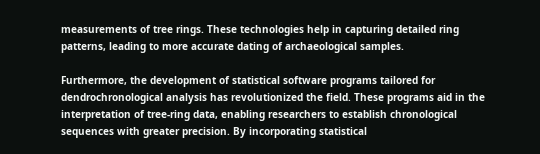measurements of tree rings. These technologies help in capturing detailed ring patterns, leading to more accurate dating of archaeological samples.

Furthermore, the development of statistical software programs tailored for dendrochronological analysis has revolutionized the field. These programs aid in the interpretation of tree-ring data, enabling researchers to establish chronological sequences with greater precision. By incorporating statistical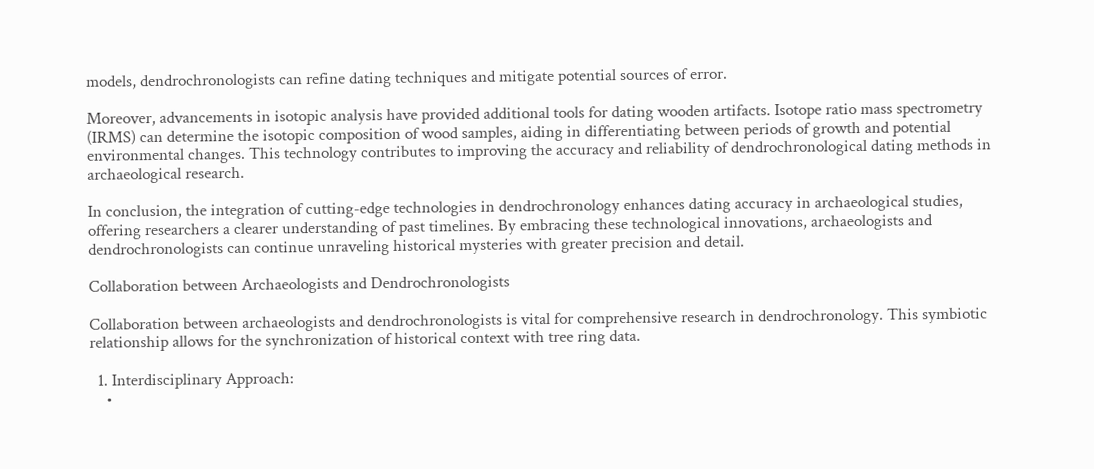models, dendrochronologists can refine dating techniques and mitigate potential sources of error.

Moreover, advancements in isotopic analysis have provided additional tools for dating wooden artifacts. Isotope ratio mass spectrometry (IRMS) can determine the isotopic composition of wood samples, aiding in differentiating between periods of growth and potential environmental changes. This technology contributes to improving the accuracy and reliability of dendrochronological dating methods in archaeological research.

In conclusion, the integration of cutting-edge technologies in dendrochronology enhances dating accuracy in archaeological studies, offering researchers a clearer understanding of past timelines. By embracing these technological innovations, archaeologists and dendrochronologists can continue unraveling historical mysteries with greater precision and detail.

Collaboration between Archaeologists and Dendrochronologists

Collaboration between archaeologists and dendrochronologists is vital for comprehensive research in dendrochronology. This symbiotic relationship allows for the synchronization of historical context with tree ring data.

  1. Interdisciplinary Approach:
    •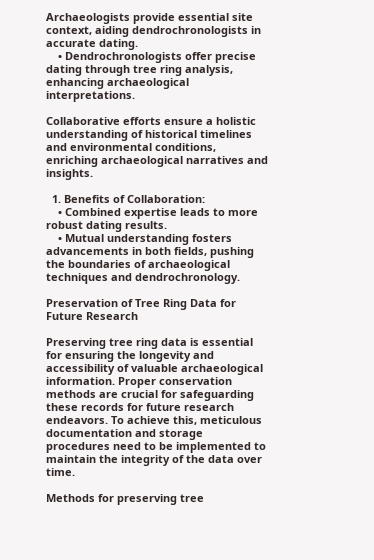Archaeologists provide essential site context, aiding dendrochronologists in accurate dating.
    • Dendrochronologists offer precise dating through tree ring analysis, enhancing archaeological interpretations.

Collaborative efforts ensure a holistic understanding of historical timelines and environmental conditions, enriching archaeological narratives and insights.

  1. Benefits of Collaboration:
    • Combined expertise leads to more robust dating results.
    • Mutual understanding fosters advancements in both fields, pushing the boundaries of archaeological techniques and dendrochronology.

Preservation of Tree Ring Data for Future Research

Preserving tree ring data is essential for ensuring the longevity and accessibility of valuable archaeological information. Proper conservation methods are crucial for safeguarding these records for future research endeavors. To achieve this, meticulous documentation and storage procedures need to be implemented to maintain the integrity of the data over time.

Methods for preserving tree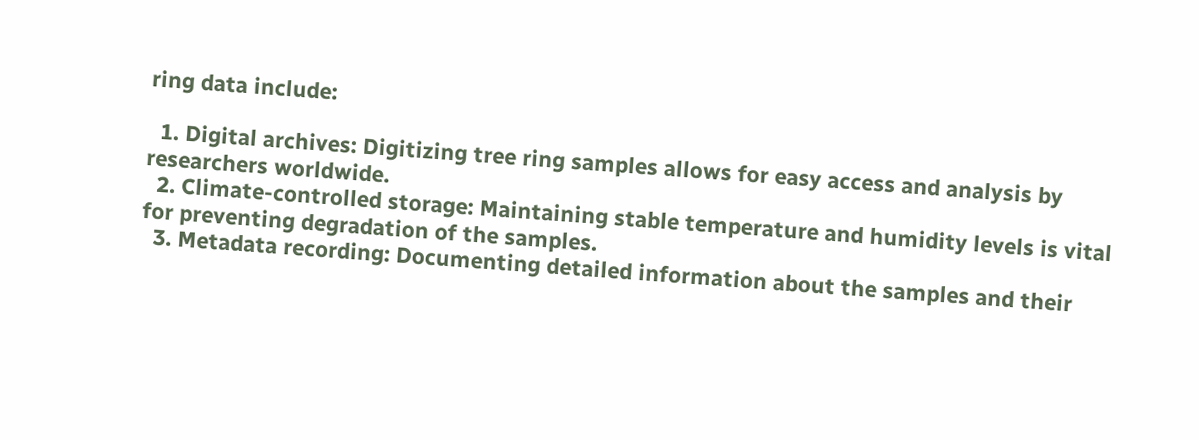ring data include:

  1. Digital archives: Digitizing tree ring samples allows for easy access and analysis by researchers worldwide.
  2. Climate-controlled storage: Maintaining stable temperature and humidity levels is vital for preventing degradation of the samples.
  3. Metadata recording: Documenting detailed information about the samples and their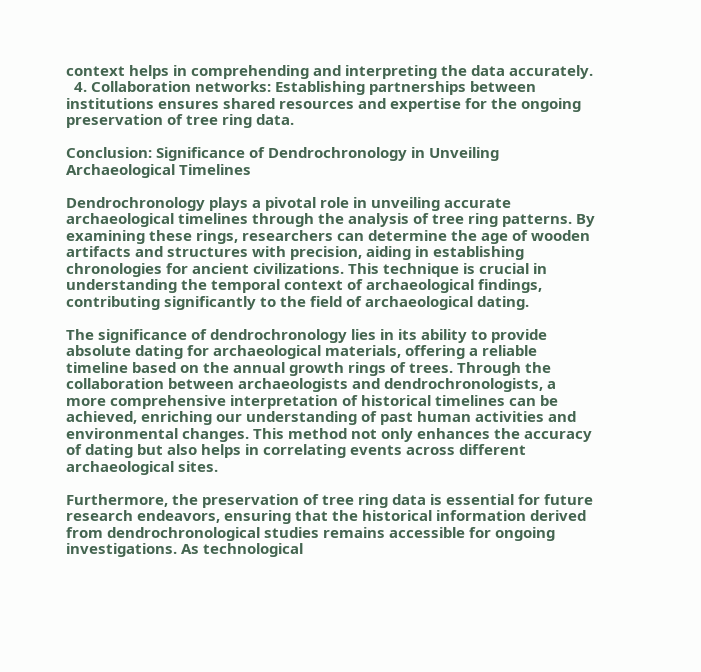context helps in comprehending and interpreting the data accurately.
  4. Collaboration networks: Establishing partnerships between institutions ensures shared resources and expertise for the ongoing preservation of tree ring data.

Conclusion: Significance of Dendrochronology in Unveiling Archaeological Timelines

Dendrochronology plays a pivotal role in unveiling accurate archaeological timelines through the analysis of tree ring patterns. By examining these rings, researchers can determine the age of wooden artifacts and structures with precision, aiding in establishing chronologies for ancient civilizations. This technique is crucial in understanding the temporal context of archaeological findings, contributing significantly to the field of archaeological dating.

The significance of dendrochronology lies in its ability to provide absolute dating for archaeological materials, offering a reliable timeline based on the annual growth rings of trees. Through the collaboration between archaeologists and dendrochronologists, a more comprehensive interpretation of historical timelines can be achieved, enriching our understanding of past human activities and environmental changes. This method not only enhances the accuracy of dating but also helps in correlating events across different archaeological sites.

Furthermore, the preservation of tree ring data is essential for future research endeavors, ensuring that the historical information derived from dendrochronological studies remains accessible for ongoing investigations. As technological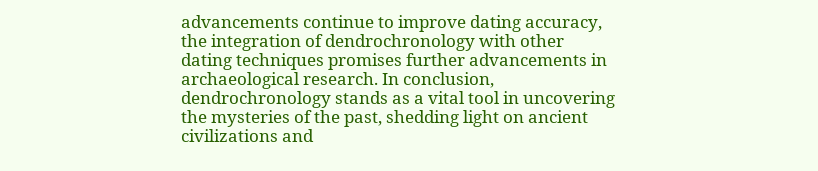advancements continue to improve dating accuracy, the integration of dendrochronology with other dating techniques promises further advancements in archaeological research. In conclusion, dendrochronology stands as a vital tool in uncovering the mysteries of the past, shedding light on ancient civilizations and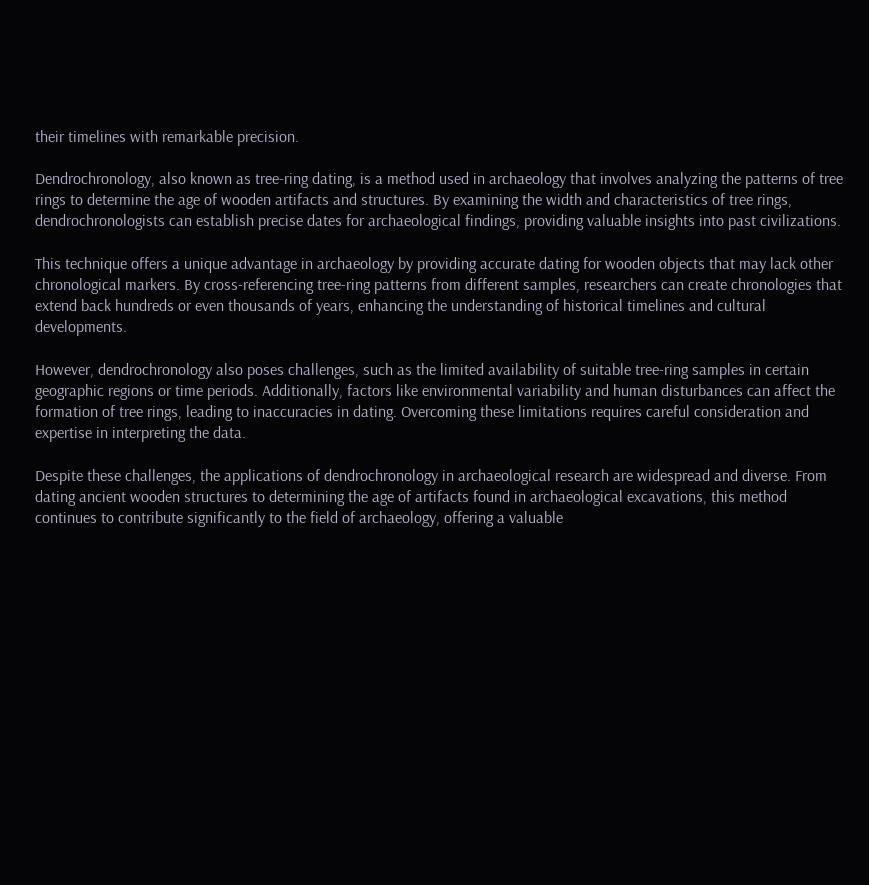their timelines with remarkable precision.

Dendrochronology, also known as tree-ring dating, is a method used in archaeology that involves analyzing the patterns of tree rings to determine the age of wooden artifacts and structures. By examining the width and characteristics of tree rings, dendrochronologists can establish precise dates for archaeological findings, providing valuable insights into past civilizations.

This technique offers a unique advantage in archaeology by providing accurate dating for wooden objects that may lack other chronological markers. By cross-referencing tree-ring patterns from different samples, researchers can create chronologies that extend back hundreds or even thousands of years, enhancing the understanding of historical timelines and cultural developments.

However, dendrochronology also poses challenges, such as the limited availability of suitable tree-ring samples in certain geographic regions or time periods. Additionally, factors like environmental variability and human disturbances can affect the formation of tree rings, leading to inaccuracies in dating. Overcoming these limitations requires careful consideration and expertise in interpreting the data.

Despite these challenges, the applications of dendrochronology in archaeological research are widespread and diverse. From dating ancient wooden structures to determining the age of artifacts found in archaeological excavations, this method continues to contribute significantly to the field of archaeology, offering a valuable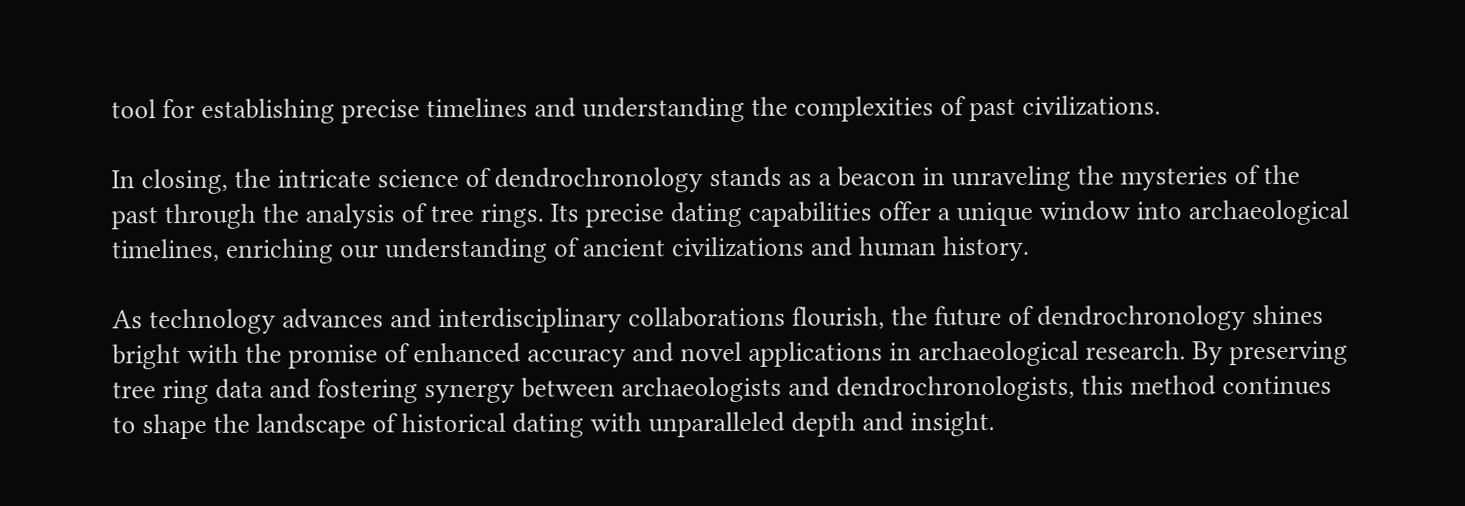tool for establishing precise timelines and understanding the complexities of past civilizations.

In closing, the intricate science of dendrochronology stands as a beacon in unraveling the mysteries of the past through the analysis of tree rings. Its precise dating capabilities offer a unique window into archaeological timelines, enriching our understanding of ancient civilizations and human history.

As technology advances and interdisciplinary collaborations flourish, the future of dendrochronology shines bright with the promise of enhanced accuracy and novel applications in archaeological research. By preserving tree ring data and fostering synergy between archaeologists and dendrochronologists, this method continues to shape the landscape of historical dating with unparalleled depth and insight.